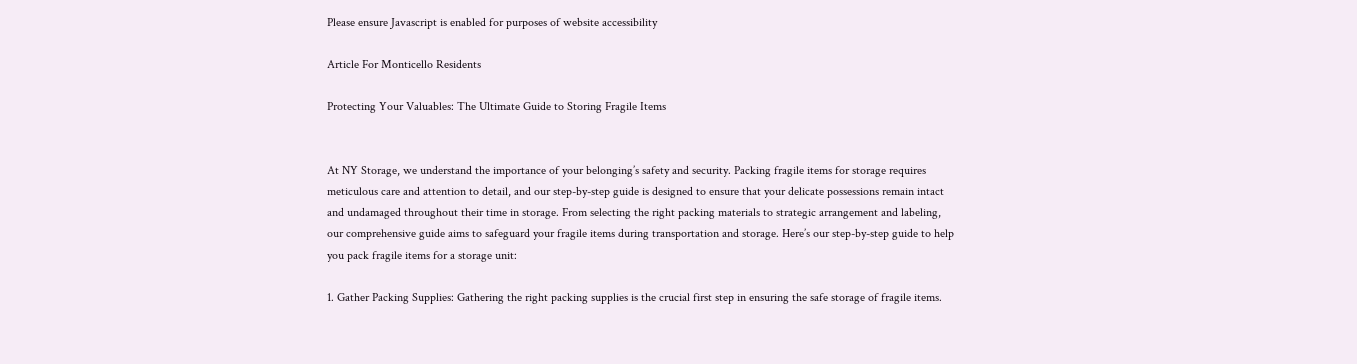Please ensure Javascript is enabled for purposes of website accessibility

Article For Monticello Residents

Protecting Your Valuables: The Ultimate Guide to Storing Fragile Items


At NY Storage, we understand the importance of your belonging’s safety and security. Packing fragile items for storage requires meticulous care and attention to detail, and our step-by-step guide is designed to ensure that your delicate possessions remain intact and undamaged throughout their time in storage. From selecting the right packing materials to strategic arrangement and labeling, our comprehensive guide aims to safeguard your fragile items during transportation and storage. Here’s our step-by-step guide to help you pack fragile items for a storage unit:

1. Gather Packing Supplies: Gathering the right packing supplies is the crucial first step in ensuring the safe storage of fragile items.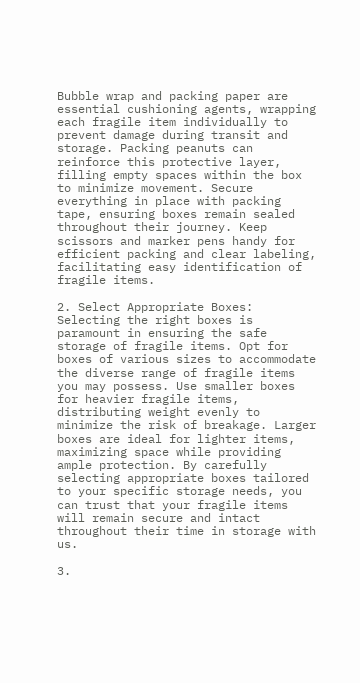Bubble wrap and packing paper are essential cushioning agents, wrapping each fragile item individually to prevent damage during transit and storage. Packing peanuts can reinforce this protective layer, filling empty spaces within the box to minimize movement. Secure everything in place with packing tape, ensuring boxes remain sealed throughout their journey. Keep scissors and marker pens handy for efficient packing and clear labeling, facilitating easy identification of fragile items.

2. Select Appropriate Boxes: Selecting the right boxes is paramount in ensuring the safe storage of fragile items. Opt for boxes of various sizes to accommodate the diverse range of fragile items you may possess. Use smaller boxes for heavier fragile items, distributing weight evenly to minimize the risk of breakage. Larger boxes are ideal for lighter items, maximizing space while providing ample protection. By carefully selecting appropriate boxes tailored to your specific storage needs, you can trust that your fragile items will remain secure and intact throughout their time in storage with us.

3.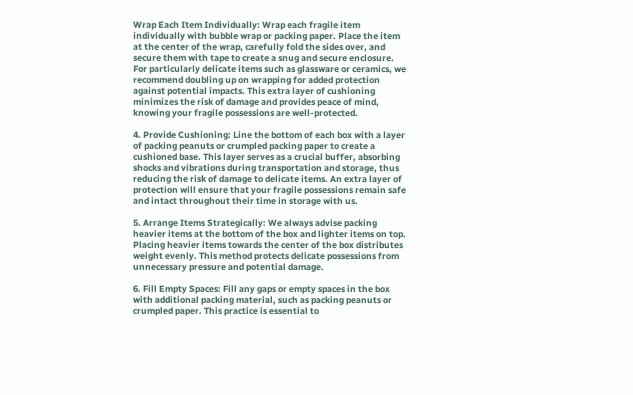Wrap Each Item Individually: Wrap each fragile item individually with bubble wrap or packing paper. Place the item at the center of the wrap, carefully fold the sides over, and secure them with tape to create a snug and secure enclosure. For particularly delicate items such as glassware or ceramics, we recommend doubling up on wrapping for added protection against potential impacts. This extra layer of cushioning minimizes the risk of damage and provides peace of mind, knowing your fragile possessions are well-protected.

4. Provide Cushioning: Line the bottom of each box with a layer of packing peanuts or crumpled packing paper to create a cushioned base. This layer serves as a crucial buffer, absorbing shocks and vibrations during transportation and storage, thus reducing the risk of damage to delicate items. An extra layer of protection will ensure that your fragile possessions remain safe and intact throughout their time in storage with us.

5. Arrange Items Strategically: We always advise packing heavier items at the bottom of the box and lighter items on top. Placing heavier items towards the center of the box distributes weight evenly. This method protects delicate possessions from unnecessary pressure and potential damage.

6. Fill Empty Spaces: Fill any gaps or empty spaces in the box with additional packing material, such as packing peanuts or crumpled paper. This practice is essential to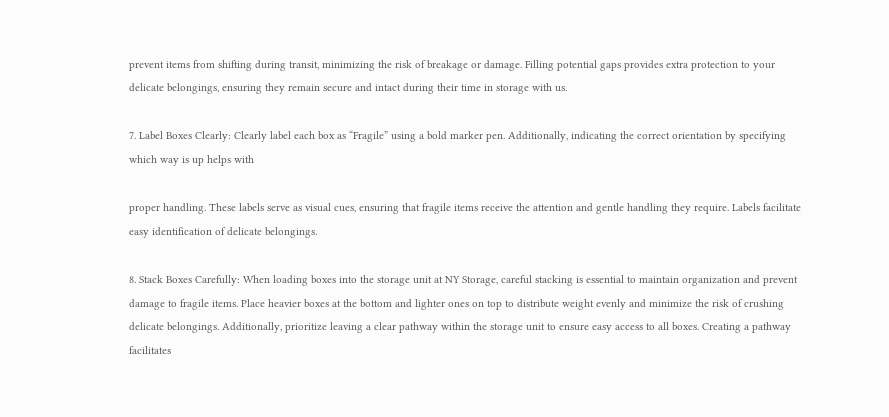prevent items from shifting during transit, minimizing the risk of breakage or damage. Filling potential gaps provides extra protection to your delicate belongings, ensuring they remain secure and intact during their time in storage with us.

7. Label Boxes Clearly: Clearly label each box as “Fragile” using a bold marker pen. Additionally, indicating the correct orientation by specifying which way is up helps with

proper handling. These labels serve as visual cues, ensuring that fragile items receive the attention and gentle handling they require. Labels facilitate easy identification of delicate belongings.

8. Stack Boxes Carefully: When loading boxes into the storage unit at NY Storage, careful stacking is essential to maintain organization and prevent damage to fragile items. Place heavier boxes at the bottom and lighter ones on top to distribute weight evenly and minimize the risk of crushing delicate belongings. Additionally, prioritize leaving a clear pathway within the storage unit to ensure easy access to all boxes. Creating a pathway facilitates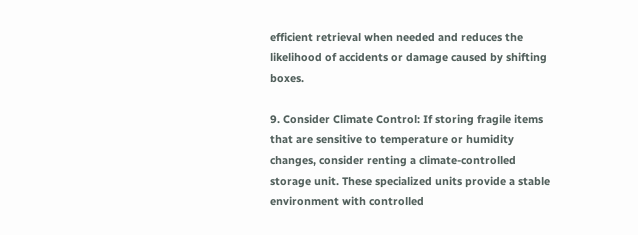efficient retrieval when needed and reduces the likelihood of accidents or damage caused by shifting boxes.

9. Consider Climate Control: If storing fragile items that are sensitive to temperature or humidity changes, consider renting a climate-controlled storage unit. These specialized units provide a stable environment with controlled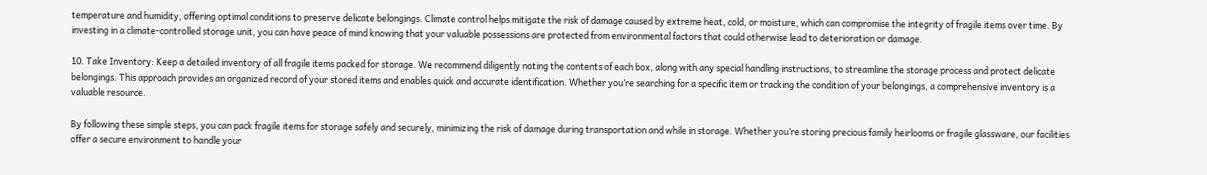temperature and humidity, offering optimal conditions to preserve delicate belongings. Climate control helps mitigate the risk of damage caused by extreme heat, cold, or moisture, which can compromise the integrity of fragile items over time. By investing in a climate-controlled storage unit, you can have peace of mind knowing that your valuable possessions are protected from environmental factors that could otherwise lead to deterioration or damage.

10. Take Inventory: Keep a detailed inventory of all fragile items packed for storage. We recommend diligently noting the contents of each box, along with any special handling instructions, to streamline the storage process and protect delicate belongings. This approach provides an organized record of your stored items and enables quick and accurate identification. Whether you’re searching for a specific item or tracking the condition of your belongings, a comprehensive inventory is a valuable resource.

By following these simple steps, you can pack fragile items for storage safely and securely, minimizing the risk of damage during transportation and while in storage. Whether you’re storing precious family heirlooms or fragile glassware, our facilities offer a secure environment to handle your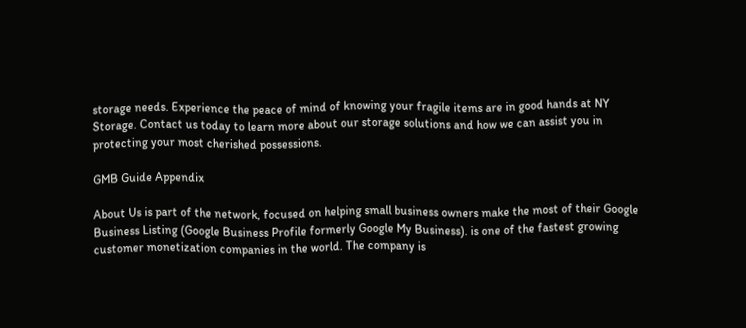storage needs. Experience the peace of mind of knowing your fragile items are in good hands at NY Storage. Contact us today to learn more about our storage solutions and how we can assist you in protecting your most cherished possessions.

GMB Guide Appendix

About Us is part of the network, focused on helping small business owners make the most of their Google Business Listing (Google Business Profile formerly Google My Business). is one of the fastest growing customer monetization companies in the world. The company is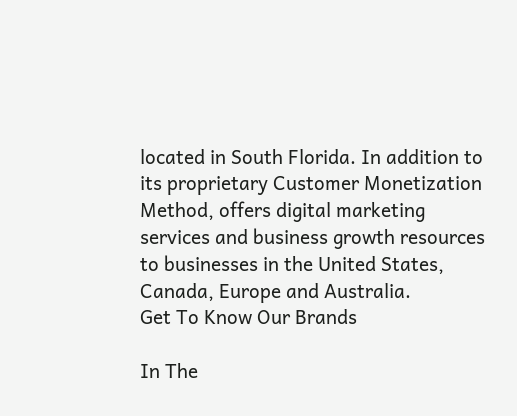located in South Florida. In addition to its proprietary Customer Monetization Method, offers digital marketing services and business growth resources to businesses in the United States, Canada, Europe and Australia.
Get To Know Our Brands

In The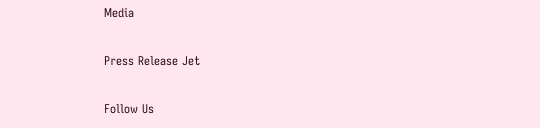Media

Press Release Jet

Follow Us